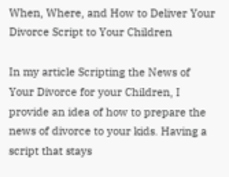When, Where, and How to Deliver Your Divorce Script to Your Children

In my article Scripting the News of Your Divorce for your Children, I provide an idea of how to prepare the news of divorce to your kids. Having a script that stays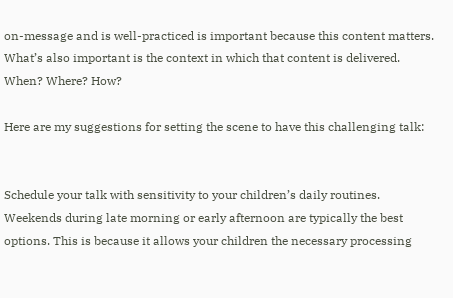on-message and is well-practiced is important because this content matters. What’s also important is the context in which that content is delivered. When? Where? How?

Here are my suggestions for setting the scene to have this challenging talk:


Schedule your talk with sensitivity to your children’s daily routines. Weekends during late morning or early afternoon are typically the best options. This is because it allows your children the necessary processing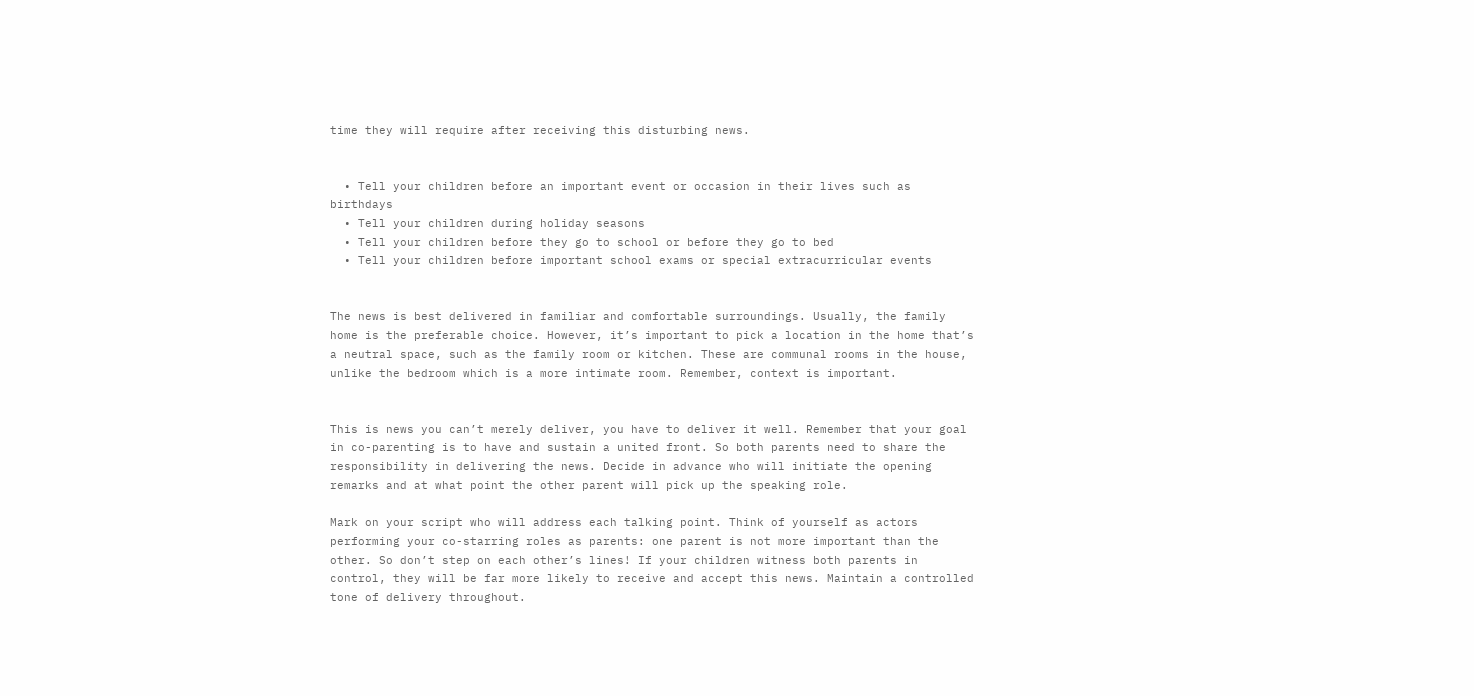time they will require after receiving this disturbing news.


  • Tell your children before an important event or occasion in their lives such as birthdays
  • Tell your children during holiday seasons
  • Tell your children before they go to school or before they go to bed
  • Tell your children before important school exams or special extracurricular events


The news is best delivered in familiar and comfortable surroundings. Usually, the family home is the preferable choice. However, it’s important to pick a location in the home that’s a neutral space, such as the family room or kitchen. These are communal rooms in the house, unlike the bedroom which is a more intimate room. Remember, context is important.


This is news you can’t merely deliver, you have to deliver it well. Remember that your goal in co-parenting is to have and sustain a united front. So both parents need to share the responsibility in delivering the news. Decide in advance who will initiate the opening remarks and at what point the other parent will pick up the speaking role.

Mark on your script who will address each talking point. Think of yourself as actors performing your co-starring roles as parents: one parent is not more important than the other. So don’t step on each other’s lines! If your children witness both parents in control, they will be far more likely to receive and accept this news. Maintain a controlled tone of delivery throughout.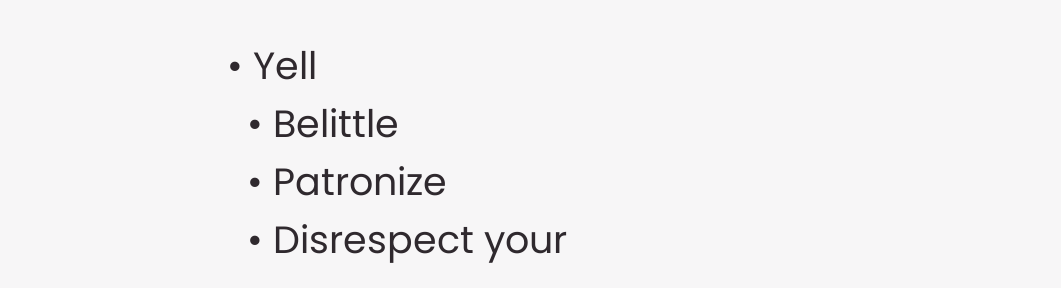• Yell
  • Belittle
  • Patronize
  • Disrespect your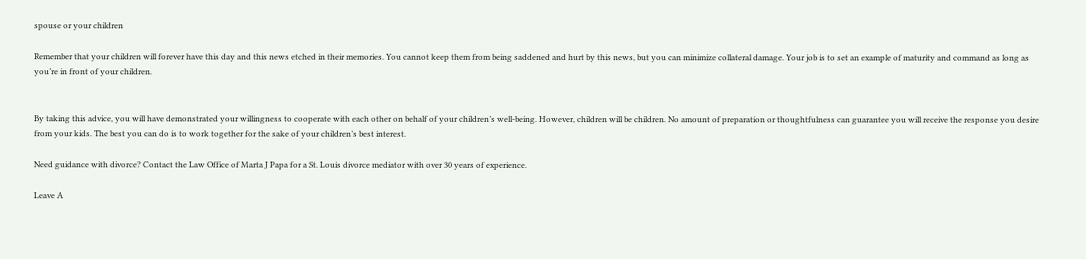spouse or your children

Remember that your children will forever have this day and this news etched in their memories. You cannot keep them from being saddened and hurt by this news, but you can minimize collateral damage. Your job is to set an example of maturity and command as long as you’re in front of your children.


By taking this advice, you will have demonstrated your willingness to cooperate with each other on behalf of your children’s well-being. However, children will be children. No amount of preparation or thoughtfulness can guarantee you will receive the response you desire from your kids. The best you can do is to work together for the sake of your children’s best interest.

Need guidance with divorce? Contact the Law Office of Marta J Papa for a St. Louis divorce mediator with over 30 years of experience.

Leave A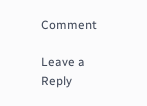Comment

Leave a Reply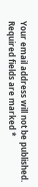Your email address will not be published. Required fields are marked *